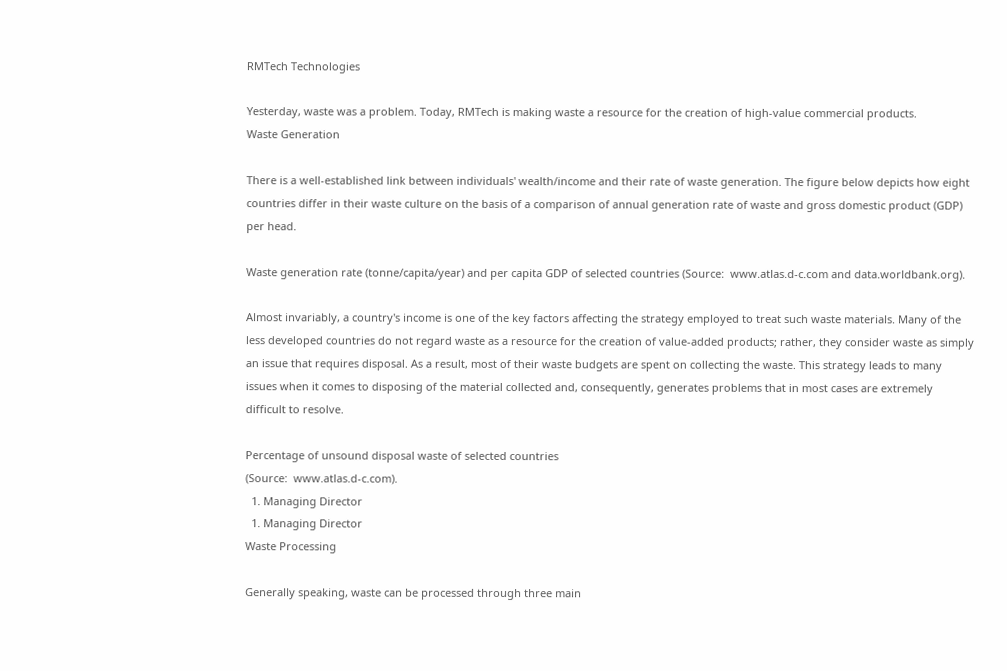RMTech Technologies

Yesterday, waste was a problem. Today, RMTech is making waste a resource for the creation of high-value commercial products.
Waste Generation

There is a well-established link between individuals' wealth/income and their rate of waste generation. The figure below depicts how eight countries differ in their waste culture on the basis of a comparison of annual generation rate of waste and gross domestic product (GDP) per head.

Waste generation rate (tonne/capita/year) and per capita GDP of selected countries (Source:  www.atlas.d-c.com and data.worldbank.org).

Almost invariably, a country's income is one of the key factors affecting the strategy employed to treat such waste materials. Many of the less developed countries do not regard waste as a resource for the creation of value-added products; rather, they consider waste as simply an issue that requires disposal. As a result, most of their waste budgets are spent on collecting the waste. This strategy leads to many issues when it comes to disposing of the material collected and, consequently, generates problems that in most cases are extremely difficult to resolve.

Percentage of unsound disposal waste of selected countries
(Source:  www.atlas.d-c.com).
  1. Managing Director
  1. Managing Director
Waste Processing

Generally speaking, waste can be processed through three main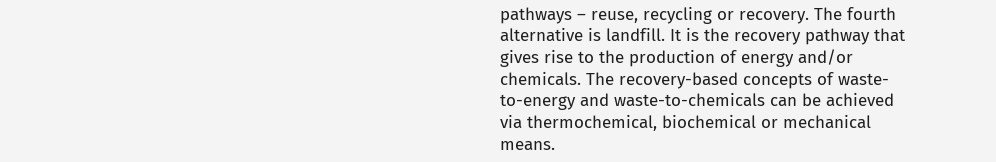pathways – reuse, recycling or recovery. The fourth alternative is landfill. It is the recovery pathway that gives rise to the production of energy and/or chemicals. The recovery-based concepts of waste-to-energy and waste-to-chemicals can be achieved via thermochemical, biochemical or mechanical means.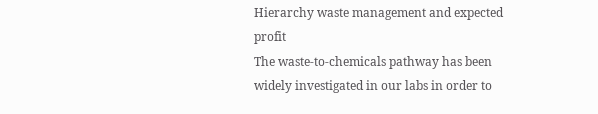Hierarchy waste management and expected profit
The waste-to-chemicals pathway has been widely investigated in our labs in order to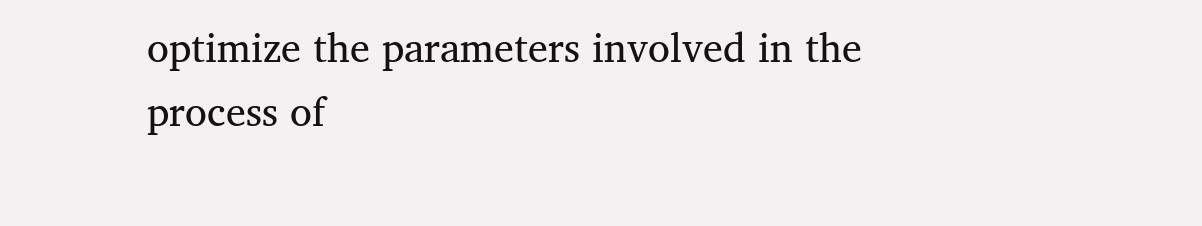optimize the parameters involved in the process of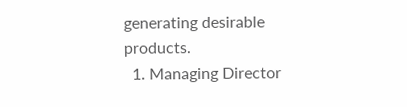generating desirable products.
  1. Managing Director